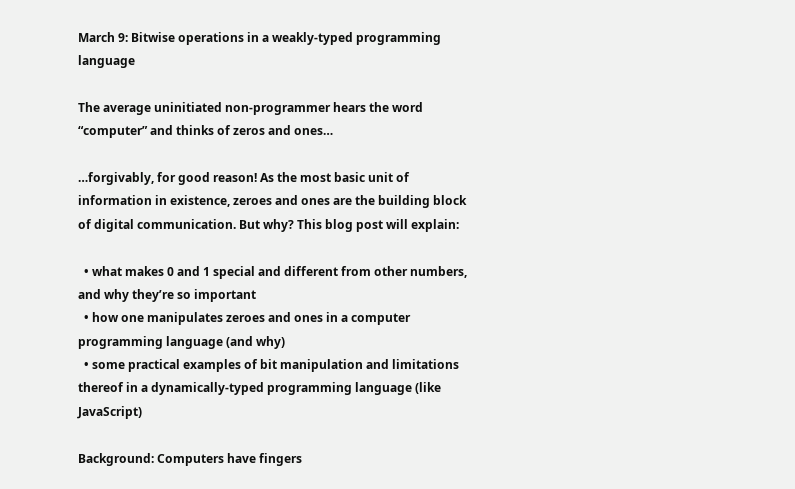March 9: Bitwise operations in a weakly-typed programming language

The average uninitiated non-programmer hears the word “computer” and thinks of zeros and ones…

…forgivably, for good reason! As the most basic unit of information in existence, zeroes and ones are the building block of digital communication. But why? This blog post will explain:

  • what makes 0 and 1 special and different from other numbers, and why they’re so important
  • how one manipulates zeroes and ones in a computer programming language (and why)
  • some practical examples of bit manipulation and limitations thereof in a dynamically-typed programming language (like JavaScript)

Background: Computers have fingers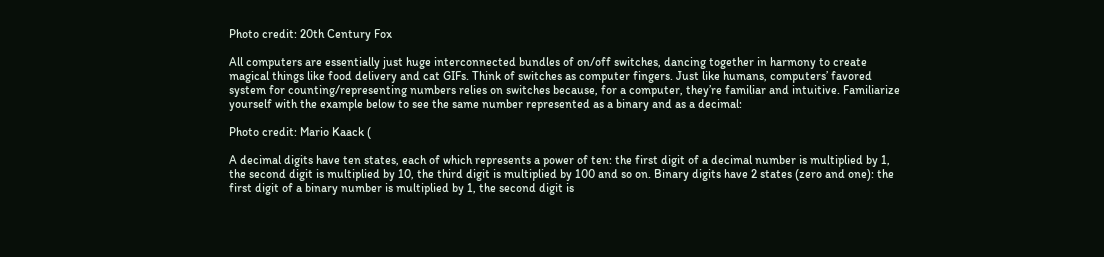Photo credit: 20th Century Fox

All computers are essentially just huge interconnected bundles of on/off switches, dancing together in harmony to create magical things like food delivery and cat GIFs. Think of switches as computer fingers. Just like humans, computers’ favored system for counting/representing numbers relies on switches because, for a computer, they’re familiar and intuitive. Familiarize yourself with the example below to see the same number represented as a binary and as a decimal:

Photo credit: Mario Kaack (

A decimal digits have ten states, each of which represents a power of ten: the first digit of a decimal number is multiplied by 1, the second digit is multiplied by 10, the third digit is multiplied by 100 and so on. Binary digits have 2 states (zero and one): the first digit of a binary number is multiplied by 1, the second digit is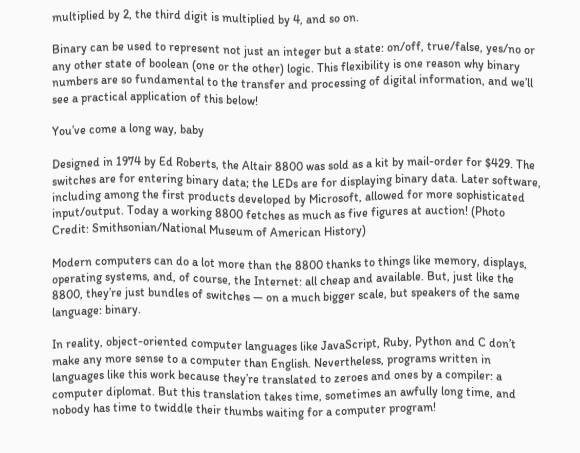multiplied by 2, the third digit is multiplied by 4, and so on.

Binary can be used to represent not just an integer but a state: on/off, true/false, yes/no or any other state of boolean (one or the other) logic. This flexibility is one reason why binary numbers are so fundamental to the transfer and processing of digital information, and we’ll see a practical application of this below!

You’ve come a long way, baby

Designed in 1974 by Ed Roberts, the Altair 8800 was sold as a kit by mail-order for $429. The switches are for entering binary data; the LEDs are for displaying binary data. Later software, including among the first products developed by Microsoft, allowed for more sophisticated input/output. Today a working 8800 fetches as much as five figures at auction! (Photo Credit: Smithsonian/National Museum of American History)

Modern computers can do a lot more than the 8800 thanks to things like memory, displays, operating systems, and, of course, the Internet: all cheap and available. But, just like the 8800, they’re just bundles of switches — on a much bigger scale, but speakers of the same language: binary.

In reality, object-oriented computer languages like JavaScript, Ruby, Python and C don’t make any more sense to a computer than English. Nevertheless, programs written in languages like this work because they’re translated to zeroes and ones by a compiler: a computer diplomat. But this translation takes time, sometimes an awfully long time, and nobody has time to twiddle their thumbs waiting for a computer program!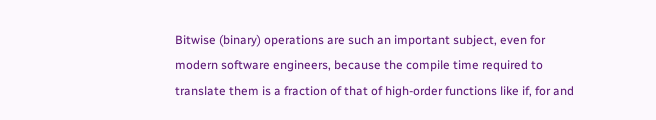Bitwise (binary) operations are such an important subject, even for modern software engineers, because the compile time required to translate them is a fraction of that of high-order functions like if, for and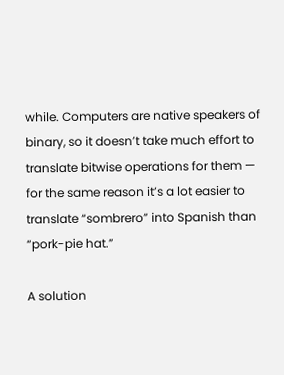while. Computers are native speakers of binary, so it doesn’t take much effort to translate bitwise operations for them — for the same reason it’s a lot easier to translate “sombrero” into Spanish than “pork-pie hat.”

A solution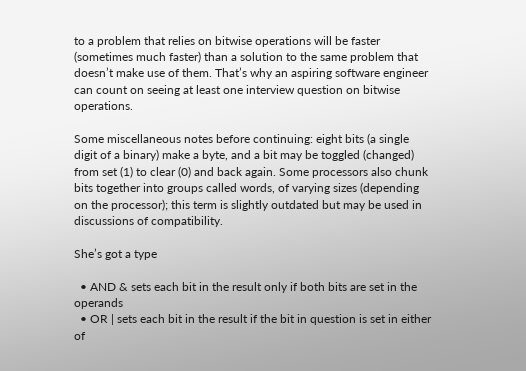to a problem that relies on bitwise operations will be faster (sometimes much faster) than a solution to the same problem that doesn’t make use of them. That’s why an aspiring software engineer can count on seeing at least one interview question on bitwise operations.

Some miscellaneous notes before continuing: eight bits (a single digit of a binary) make a byte, and a bit may be toggled (changed) from set (1) to clear (0) and back again. Some processors also chunk bits together into groups called words, of varying sizes (depending on the processor); this term is slightly outdated but may be used in discussions of compatibility.

She’s got a type

  • AND & sets each bit in the result only if both bits are set in the operands
  • OR | sets each bit in the result if the bit in question is set in either of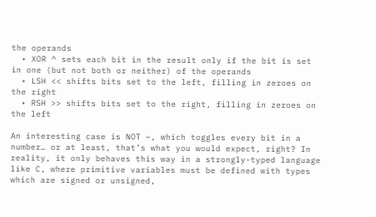the operands
  • XOR ^ sets each bit in the result only if the bit is set in one (but not both or neither) of the operands
  • LSH << shifts bits set to the left, filling in zeroes on the right
  • RSH >> shifts bits set to the right, filling in zeroes on the left

An interesting case is NOT ~, which toggles every bit in a number… or at least, that’s what you would expect, right? In reality, it only behaves this way in a strongly-typed language like C, where primitive variables must be defined with types which are signed or unsigned,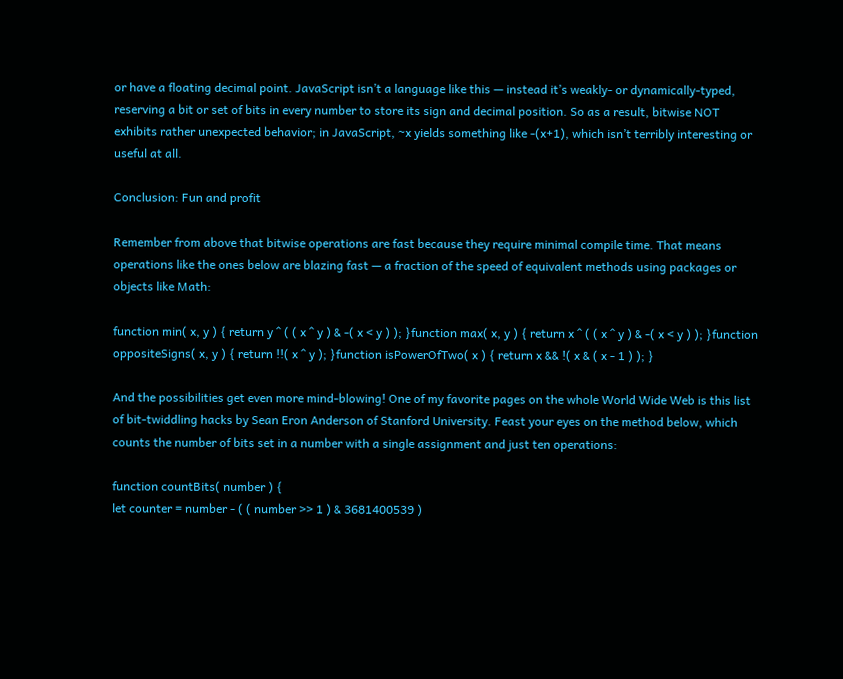or have a floating decimal point. JavaScript isn’t a language like this — instead it’s weakly- or dynamically-typed, reserving a bit or set of bits in every number to store its sign and decimal position. So as a result, bitwise NOT exhibits rather unexpected behavior; in JavaScript, ~x yields something like -(x+1), which isn’t terribly interesting or useful at all.

Conclusion: Fun and profit

Remember from above that bitwise operations are fast because they require minimal compile time. That means operations like the ones below are blazing fast — a fraction of the speed of equivalent methods using packages or objects like Math:

function min( x, y ) { return y ^ ( ( x ^ y ) & -( x < y ) ); }function max( x, y ) { return x ^ ( ( x ^ y ) & -( x < y ) ); }function oppositeSigns( x, y ) { return !!( x ^ y ); }function isPowerOfTwo( x ) { return x && !( x & ( x - 1 ) ); }

And the possibilities get even more mind-blowing! One of my favorite pages on the whole World Wide Web is this list of bit-twiddling hacks by Sean Eron Anderson of Stanford University. Feast your eyes on the method below, which counts the number of bits set in a number with a single assignment and just ten operations:

function countBits( number ) {
let counter = number - ( ( number >> 1 ) & 3681400539 )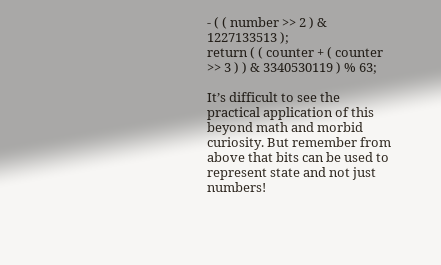- ( ( number >> 2 ) & 1227133513 );
return ( ( counter + ( counter >> 3 ) ) & 3340530119 ) % 63;

It’s difficult to see the practical application of this beyond math and morbid curiosity. But remember from above that bits can be used to represent state and not just numbers!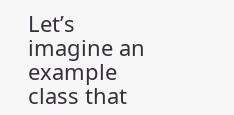Let’s imagine an example class that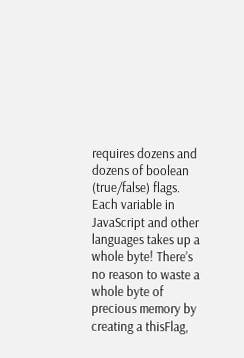requires dozens and dozens of boolean (true/false) flags. Each variable in JavaScript and other languages takes up a whole byte! There’s no reason to waste a whole byte of precious memory by creating a thisFlag,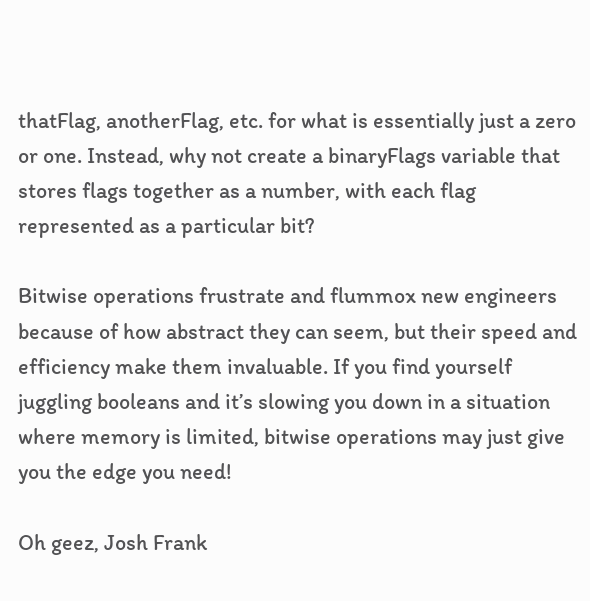thatFlag, anotherFlag, etc. for what is essentially just a zero or one. Instead, why not create a binaryFlags variable that stores flags together as a number, with each flag represented as a particular bit?

Bitwise operations frustrate and flummox new engineers because of how abstract they can seem, but their speed and efficiency make them invaluable. If you find yourself juggling booleans and it’s slowing you down in a situation where memory is limited, bitwise operations may just give you the edge you need!

Oh geez, Josh Frank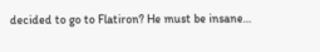decided to go to Flatiron? He must be insane…